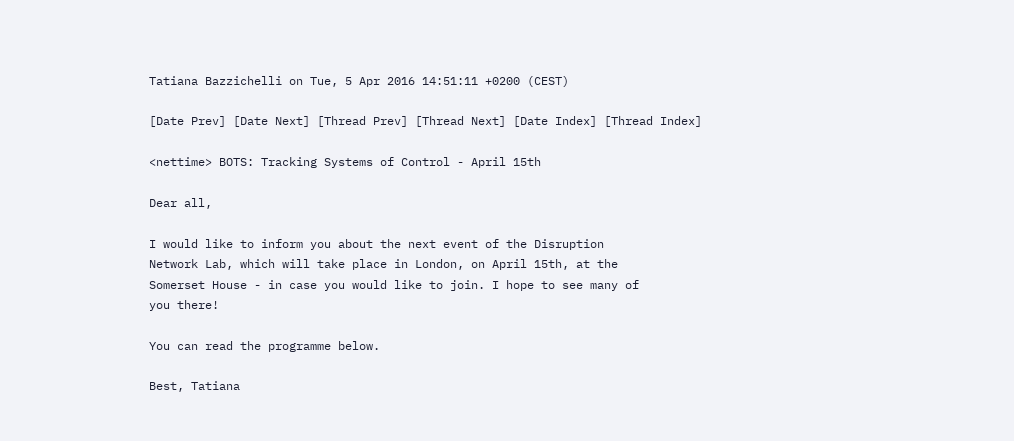Tatiana Bazzichelli on Tue, 5 Apr 2016 14:51:11 +0200 (CEST)

[Date Prev] [Date Next] [Thread Prev] [Thread Next] [Date Index] [Thread Index]

<nettime> BOTS: Tracking Systems of Control - April 15th

Dear all,

I would like to inform you about the next event of the Disruption
Network Lab, which will take place in London, on April 15th, at the
Somerset House - in case you would like to join. I hope to see many of
you there!

You can read the programme below.

Best, Tatiana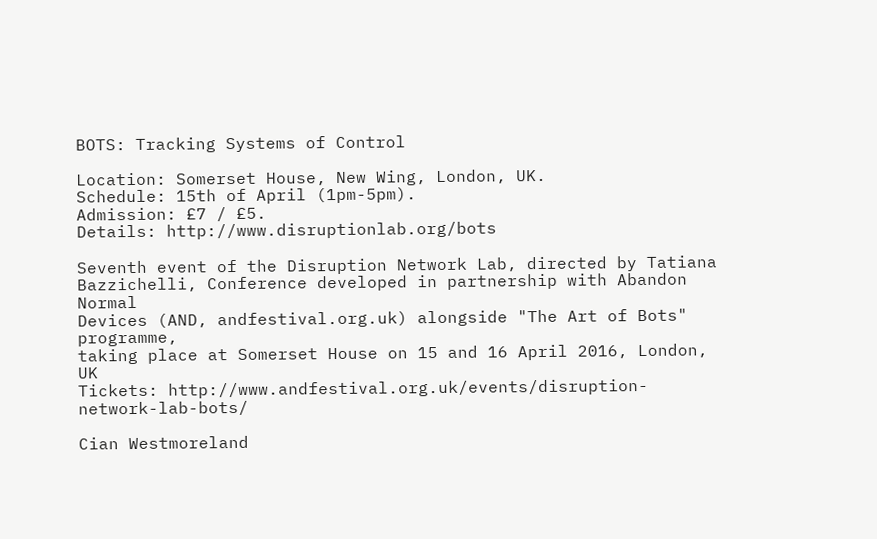BOTS: Tracking Systems of Control

Location: Somerset House, New Wing, London, UK.
Schedule: 15th of April (1pm-5pm).
Admission: £7 / £5.
Details: http://www.disruptionlab.org/bots

Seventh event of the Disruption Network Lab, directed by Tatiana
Bazzichelli, Conference developed in partnership with Abandon Normal
Devices (AND, andfestival.org.uk) alongside "The Art of Bots" programme,
taking place at Somerset House on 15 and 16 April 2016, London, UK
Tickets: http://www.andfestival.org.uk/events/disruption-network-lab-bots/

Cian Westmoreland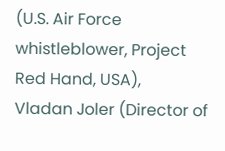(U.S. Air Force whistleblower, Project Red Hand, USA),
Vladan Joler (Director of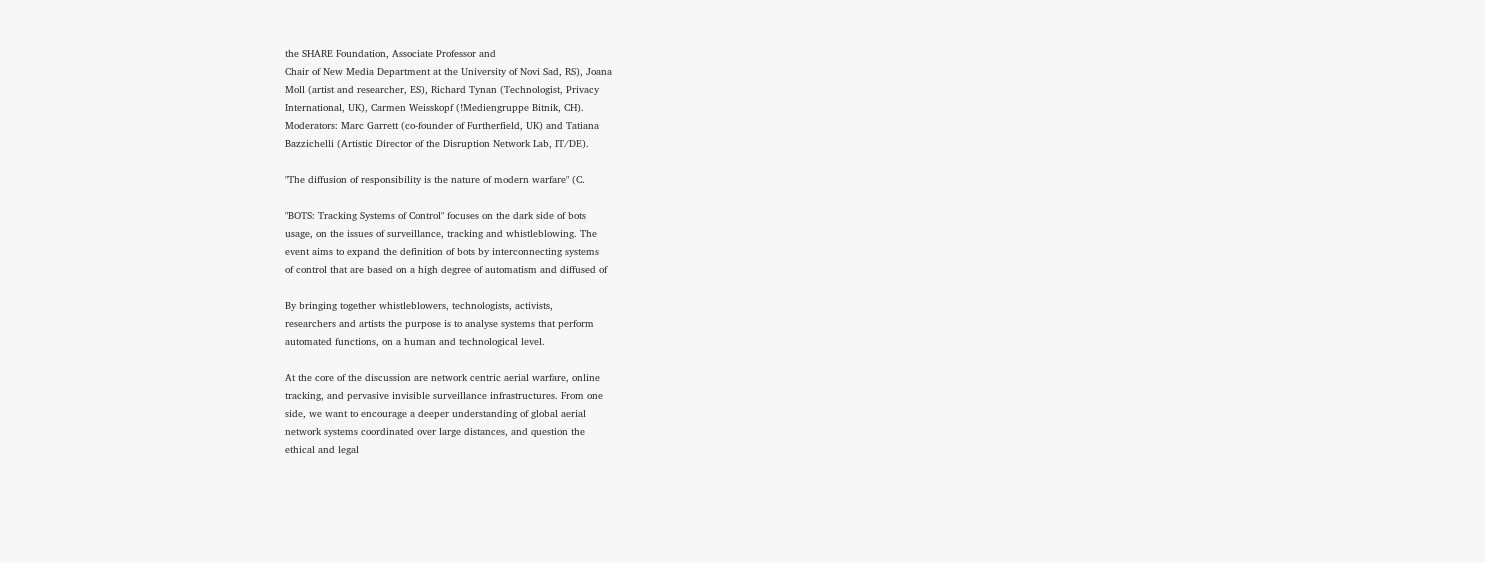the SHARE Foundation, Associate Professor and
Chair of New Media Department at the University of Novi Sad, RS), Joana
Moll (artist and researcher, ES), Richard Tynan (Technologist, Privacy
International, UK), Carmen Weisskopf (!Mediengruppe Bitnik, CH).
Moderators: Marc Garrett (co-founder of Furtherfield, UK) and Tatiana
Bazzichelli (Artistic Director of the Disruption Network Lab, IT/DE).

"The diffusion of responsibility is the nature of modern warfare" (C.

"BOTS: Tracking Systems of Control" focuses on the dark side of bots
usage, on the issues of surveillance, tracking and whistleblowing. The
event aims to expand the definition of bots by interconnecting systems
of control that are based on a high degree of automatism and diffused of

By bringing together whistleblowers, technologists, activists,
researchers and artists the purpose is to analyse systems that perform
automated functions, on a human and technological level.

At the core of the discussion are network centric aerial warfare, online
tracking, and pervasive invisible surveillance infrastructures. From one
side, we want to encourage a deeper understanding of global aerial
network systems coordinated over large distances, and question the
ethical and legal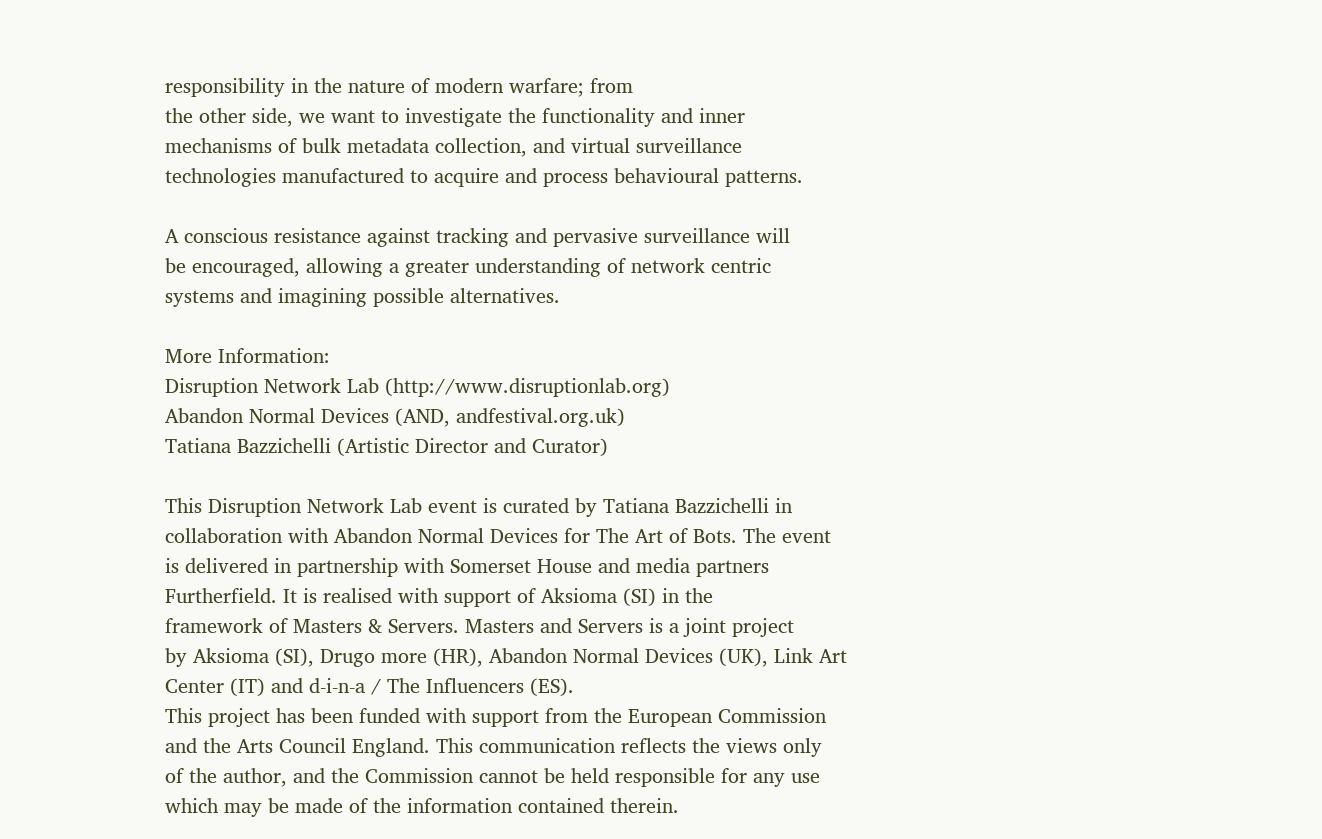responsibility in the nature of modern warfare; from
the other side, we want to investigate the functionality and inner
mechanisms of bulk metadata collection, and virtual surveillance
technologies manufactured to acquire and process behavioural patterns.

A conscious resistance against tracking and pervasive surveillance will
be encouraged, allowing a greater understanding of network centric
systems and imagining possible alternatives.

More Information:
Disruption Network Lab (http://www.disruptionlab.org)
Abandon Normal Devices (AND, andfestival.org.uk)
Tatiana Bazzichelli (Artistic Director and Curator)

This Disruption Network Lab event is curated by Tatiana Bazzichelli in
collaboration with Abandon Normal Devices for The Art of Bots. The event
is delivered in partnership with Somerset House and media partners
Furtherfield. It is realised with support of Aksioma (SI) in the
framework of Masters & Servers. Masters and Servers is a joint project
by Aksioma (SI), Drugo more (HR), Abandon Normal Devices (UK), Link Art
Center (IT) and d-i-n-a / The Influencers (ES).
This project has been funded with support from the European Commission
and the Arts Council England. This communication reflects the views only
of the author, and the Commission cannot be held responsible for any use
which may be made of the information contained therein.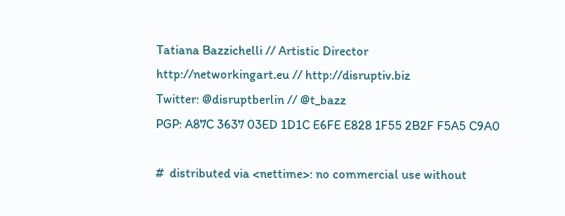Tatiana Bazzichelli // Artistic Director
http://networkingart.eu // http://disruptiv.biz
Twitter: @disruptberlin // @t_bazz
PGP: A87C 3637 03ED 1D1C E6FE E828 1F55 2B2F F5A5 C9A0

#  distributed via <nettime>: no commercial use without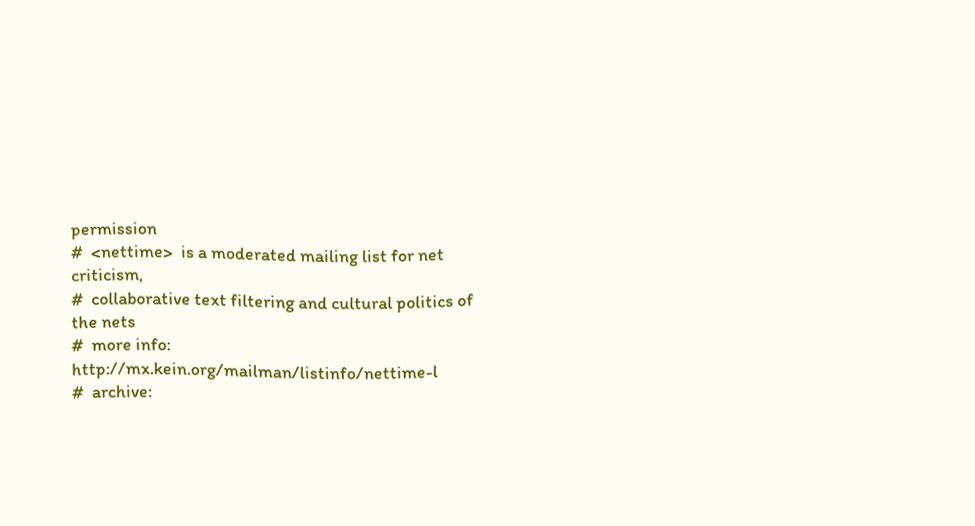permission
#  <nettime>  is a moderated mailing list for net criticism,
#  collaborative text filtering and cultural politics of the nets
#  more info: http://mx.kein.org/mailman/listinfo/nettime-l
#  archive: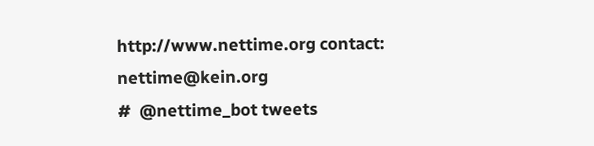http://www.nettime.org contact: nettime@kein.org
#  @nettime_bot tweets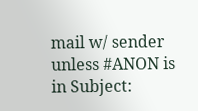mail w/ sender unless #ANON is in Subject: